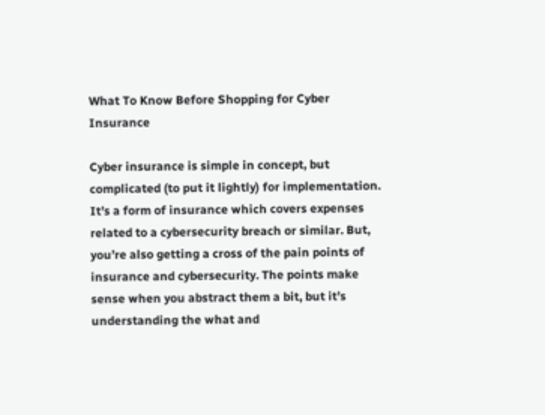What To Know Before Shopping for Cyber Insurance

Cyber insurance is simple in concept, but complicated (to put it lightly) for implementation. It’s a form of insurance which covers expenses related to a cybersecurity breach or similar. But, you’re also getting a cross of the pain points of insurance and cybersecurity. The points make sense when you abstract them a bit, but it’s understanding the what and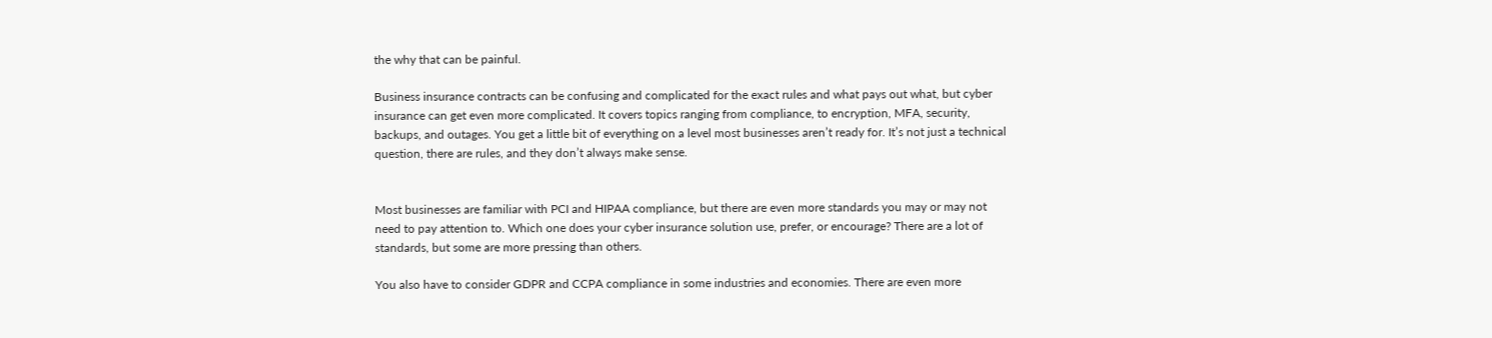the why that can be painful.

Business insurance contracts can be confusing and complicated for the exact rules and what pays out what, but cyber insurance can get even more complicated. It covers topics ranging from compliance, to encryption, MFA, security, backups, and outages. You get a little bit of everything on a level most businesses aren’t ready for. It’s not just a technical question, there are rules, and they don’t always make sense.


Most businesses are familiar with PCI and HIPAA compliance, but there are even more standards you may or may not need to pay attention to. Which one does your cyber insurance solution use, prefer, or encourage? There are a lot of standards, but some are more pressing than others.

You also have to consider GDPR and CCPA compliance in some industries and economies. There are even more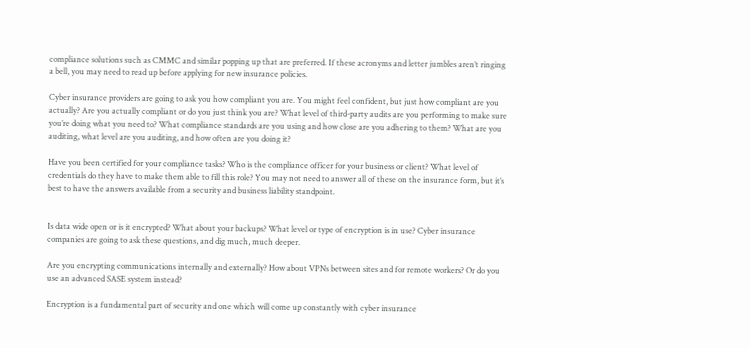compliance solutions such as CMMC and similar popping up that are preferred. If these acronyms and letter jumbles aren’t ringing a bell, you may need to read up before applying for new insurance policies.

Cyber insurance providers are going to ask you how compliant you are. You might feel confident, but just how compliant are you actually? Are you actually compliant or do you just think you are? What level of third-party audits are you performing to make sure you’re doing what you need to? What compliance standards are you using and how close are you adhering to them? What are you auditing, what level are you auditing, and how often are you doing it?

Have you been certified for your compliance tasks? Who is the compliance officer for your business or client? What level of credentials do they have to make them able to fill this role? You may not need to answer all of these on the insurance form, but it’s best to have the answers available from a security and business liability standpoint.


Is data wide open or is it encrypted? What about your backups? What level or type of encryption is in use? Cyber insurance companies are going to ask these questions, and dig much, much deeper.

Are you encrypting communications internally and externally? How about VPNs between sites and for remote workers? Or do you use an advanced SASE system instead?

Encryption is a fundamental part of security and one which will come up constantly with cyber insurance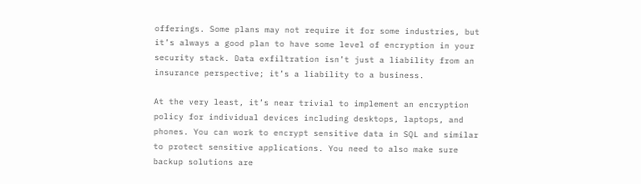offerings. Some plans may not require it for some industries, but it’s always a good plan to have some level of encryption in your security stack. Data exfiltration isn’t just a liability from an insurance perspective; it’s a liability to a business.

At the very least, it’s near trivial to implement an encryption policy for individual devices including desktops, laptops, and phones. You can work to encrypt sensitive data in SQL and similar to protect sensitive applications. You need to also make sure backup solutions are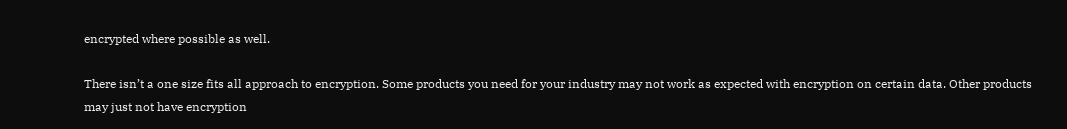encrypted where possible as well.

There isn’t a one size fits all approach to encryption. Some products you need for your industry may not work as expected with encryption on certain data. Other products may just not have encryption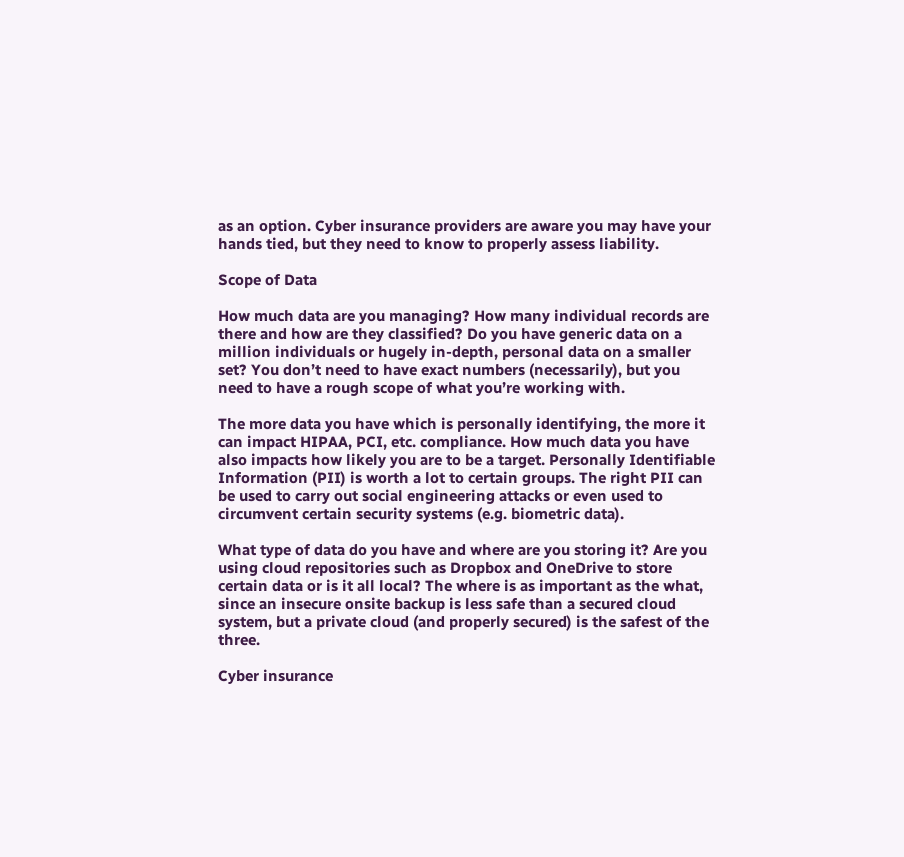as an option. Cyber insurance providers are aware you may have your hands tied, but they need to know to properly assess liability.

Scope of Data

How much data are you managing? How many individual records are there and how are they classified? Do you have generic data on a million individuals or hugely in-depth, personal data on a smaller set? You don’t need to have exact numbers (necessarily), but you need to have a rough scope of what you’re working with.

The more data you have which is personally identifying, the more it can impact HIPAA, PCI, etc. compliance. How much data you have also impacts how likely you are to be a target. Personally Identifiable Information (PII) is worth a lot to certain groups. The right PII can be used to carry out social engineering attacks or even used to circumvent certain security systems (e.g. biometric data).

What type of data do you have and where are you storing it? Are you using cloud repositories such as Dropbox and OneDrive to store certain data or is it all local? The where is as important as the what, since an insecure onsite backup is less safe than a secured cloud system, but a private cloud (and properly secured) is the safest of the three.

Cyber insurance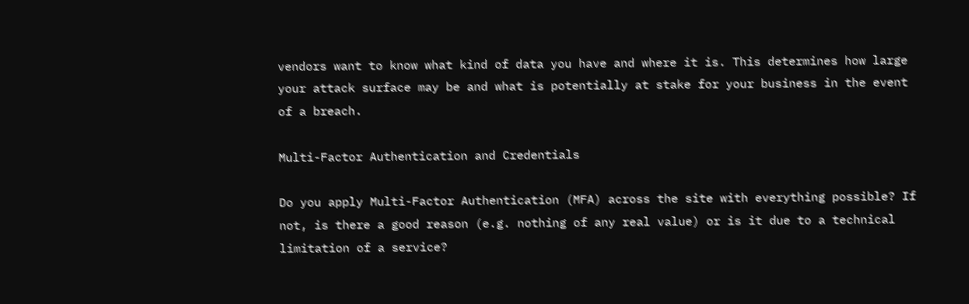vendors want to know what kind of data you have and where it is. This determines how large your attack surface may be and what is potentially at stake for your business in the event of a breach.

Multi-Factor Authentication and Credentials

Do you apply Multi-Factor Authentication (MFA) across the site with everything possible? If not, is there a good reason (e.g. nothing of any real value) or is it due to a technical limitation of a service?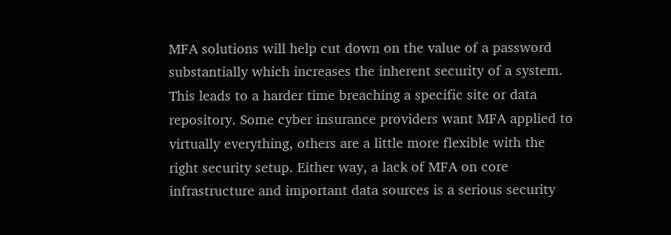MFA solutions will help cut down on the value of a password substantially which increases the inherent security of a system. This leads to a harder time breaching a specific site or data repository. Some cyber insurance providers want MFA applied to virtually everything, others are a little more flexible with the right security setup. Either way, a lack of MFA on core infrastructure and important data sources is a serious security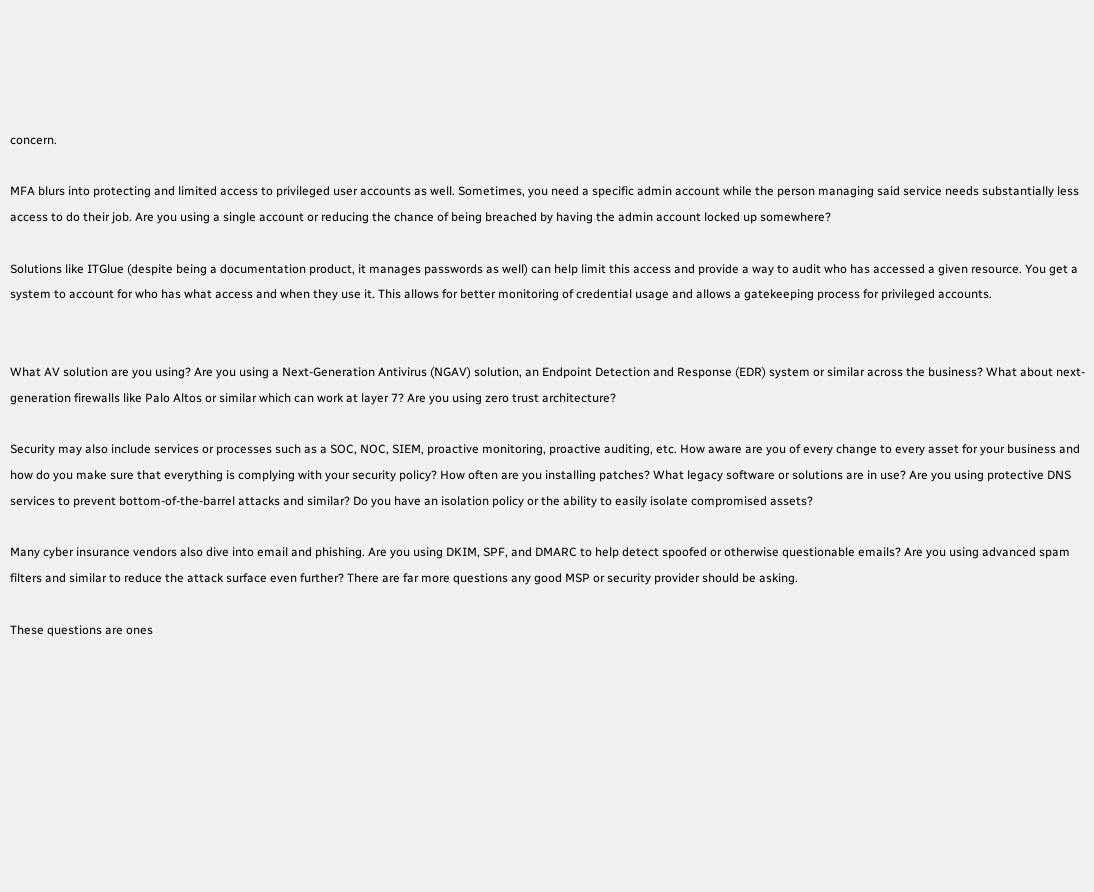concern.

MFA blurs into protecting and limited access to privileged user accounts as well. Sometimes, you need a specific admin account while the person managing said service needs substantially less access to do their job. Are you using a single account or reducing the chance of being breached by having the admin account locked up somewhere?

Solutions like ITGlue (despite being a documentation product, it manages passwords as well) can help limit this access and provide a way to audit who has accessed a given resource. You get a system to account for who has what access and when they use it. This allows for better monitoring of credential usage and allows a gatekeeping process for privileged accounts.


What AV solution are you using? Are you using a Next-Generation Antivirus (NGAV) solution, an Endpoint Detection and Response (EDR) system or similar across the business? What about next-generation firewalls like Palo Altos or similar which can work at layer 7? Are you using zero trust architecture?

Security may also include services or processes such as a SOC, NOC, SIEM, proactive monitoring, proactive auditing, etc. How aware are you of every change to every asset for your business and how do you make sure that everything is complying with your security policy? How often are you installing patches? What legacy software or solutions are in use? Are you using protective DNS services to prevent bottom-of-the-barrel attacks and similar? Do you have an isolation policy or the ability to easily isolate compromised assets?

Many cyber insurance vendors also dive into email and phishing. Are you using DKIM, SPF, and DMARC to help detect spoofed or otherwise questionable emails? Are you using advanced spam filters and similar to reduce the attack surface even further? There are far more questions any good MSP or security provider should be asking.

These questions are ones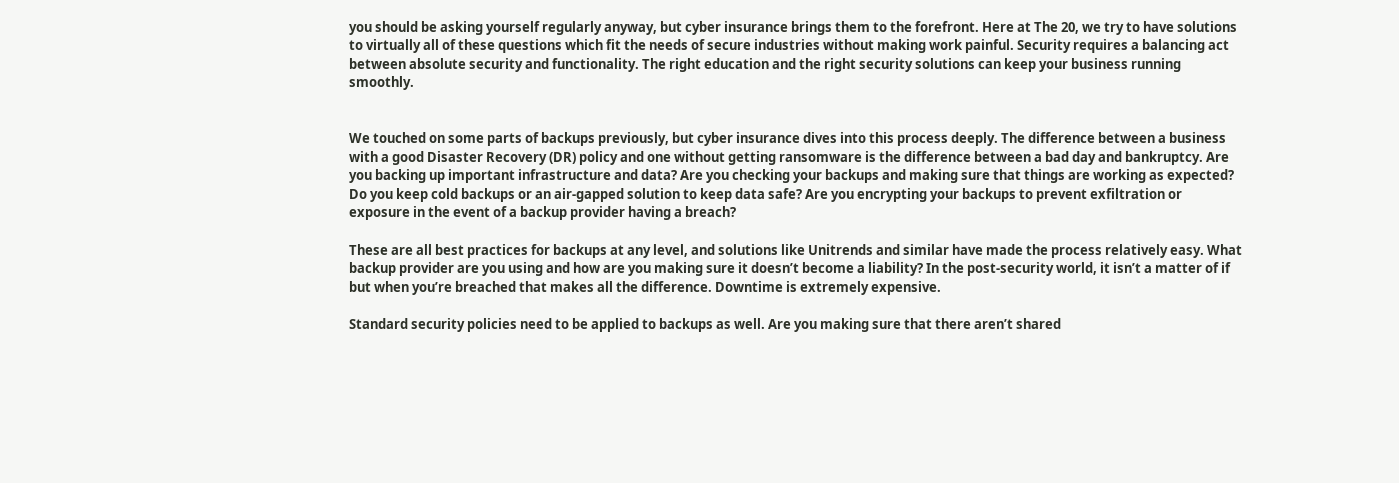you should be asking yourself regularly anyway, but cyber insurance brings them to the forefront. Here at The 20, we try to have solutions to virtually all of these questions which fit the needs of secure industries without making work painful. Security requires a balancing act between absolute security and functionality. The right education and the right security solutions can keep your business running smoothly.


We touched on some parts of backups previously, but cyber insurance dives into this process deeply. The difference between a business with a good Disaster Recovery (DR) policy and one without getting ransomware is the difference between a bad day and bankruptcy. Are you backing up important infrastructure and data? Are you checking your backups and making sure that things are working as expected? Do you keep cold backups or an air-gapped solution to keep data safe? Are you encrypting your backups to prevent exfiltration or exposure in the event of a backup provider having a breach?

These are all best practices for backups at any level, and solutions like Unitrends and similar have made the process relatively easy. What backup provider are you using and how are you making sure it doesn’t become a liability? In the post-security world, it isn’t a matter of if but when you’re breached that makes all the difference. Downtime is extremely expensive.

Standard security policies need to be applied to backups as well. Are you making sure that there aren’t shared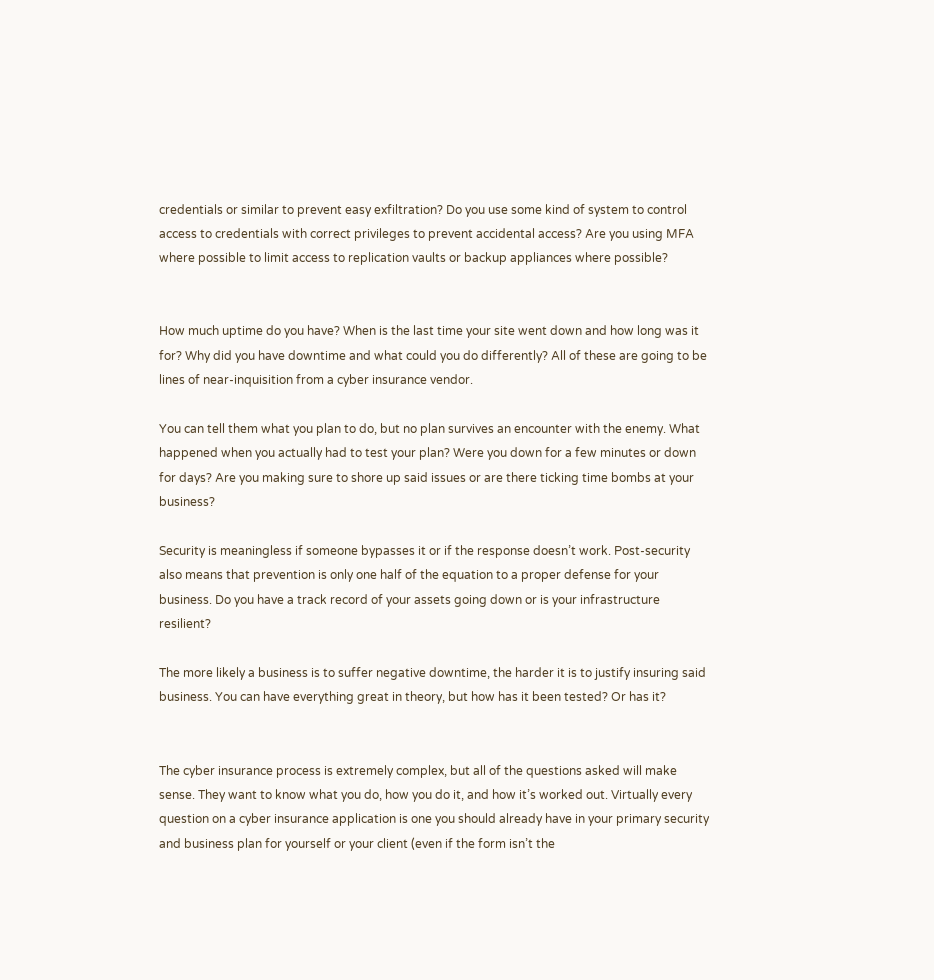credentials or similar to prevent easy exfiltration? Do you use some kind of system to control access to credentials with correct privileges to prevent accidental access? Are you using MFA where possible to limit access to replication vaults or backup appliances where possible?


How much uptime do you have? When is the last time your site went down and how long was it for? Why did you have downtime and what could you do differently? All of these are going to be lines of near-inquisition from a cyber insurance vendor.

You can tell them what you plan to do, but no plan survives an encounter with the enemy. What happened when you actually had to test your plan? Were you down for a few minutes or down for days? Are you making sure to shore up said issues or are there ticking time bombs at your business?

Security is meaningless if someone bypasses it or if the response doesn’t work. Post-security also means that prevention is only one half of the equation to a proper defense for your business. Do you have a track record of your assets going down or is your infrastructure resilient?

The more likely a business is to suffer negative downtime, the harder it is to justify insuring said business. You can have everything great in theory, but how has it been tested? Or has it?


The cyber insurance process is extremely complex, but all of the questions asked will make sense. They want to know what you do, how you do it, and how it’s worked out. Virtually every question on a cyber insurance application is one you should already have in your primary security and business plan for yourself or your client (even if the form isn’t the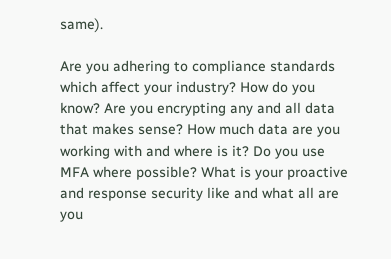same).

Are you adhering to compliance standards which affect your industry? How do you know? Are you encrypting any and all data that makes sense? How much data are you working with and where is it? Do you use MFA where possible? What is your proactive and response security like and what all are you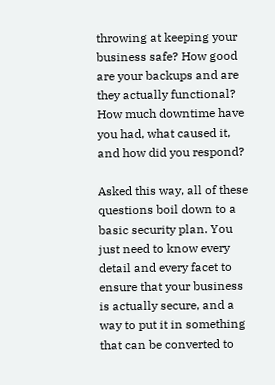throwing at keeping your business safe? How good are your backups and are they actually functional? How much downtime have you had, what caused it, and how did you respond?

Asked this way, all of these questions boil down to a basic security plan. You just need to know every detail and every facet to ensure that your business is actually secure, and a way to put it in something that can be converted to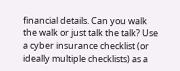financial details. Can you walk the walk or just talk the talk? Use a cyber insurance checklist (or ideally multiple checklists) as a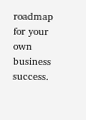roadmap for your own business success.